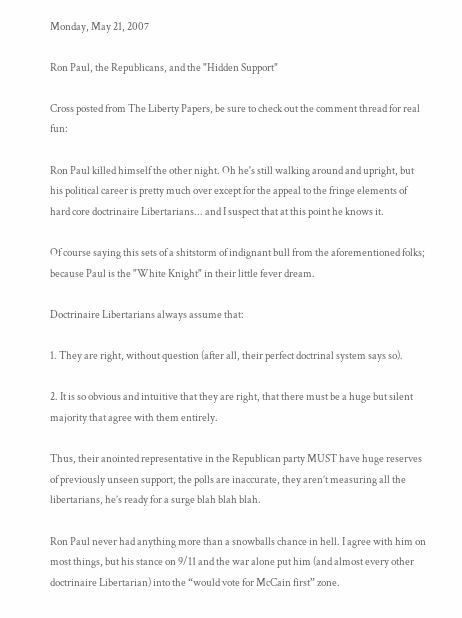Monday, May 21, 2007

Ron Paul, the Republicans, and the "Hidden Support"

Cross posted from The Liberty Papers, be sure to check out the comment thread for real fun:

Ron Paul killed himself the other night. Oh he's still walking around and upright, but his political career is pretty much over except for the appeal to the fringe elements of hard core doctrinaire Libertarians... and I suspect that at this point he knows it.

Of course saying this sets of a shitstorm of indignant bull from the aforementioned folks; because Paul is the "White Knight" in their little fever dream.

Doctrinaire Libertarians always assume that:

1. They are right, without question (after all, their perfect doctrinal system says so).

2. It is so obvious and intuitive that they are right, that there must be a huge but silent majority that agree with them entirely.

Thus, their anointed representative in the Republican party MUST have huge reserves of previously unseen support, the polls are inaccurate, they aren’t measuring all the libertarians, he’s ready for a surge blah blah blah.

Ron Paul never had anything more than a snowballs chance in hell. I agree with him on most things, but his stance on 9/11 and the war alone put him (and almost every other doctrinaire Libertarian) into the “would vote for McCain first” zone.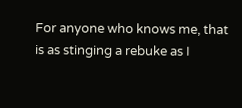For anyone who knows me, that is as stinging a rebuke as I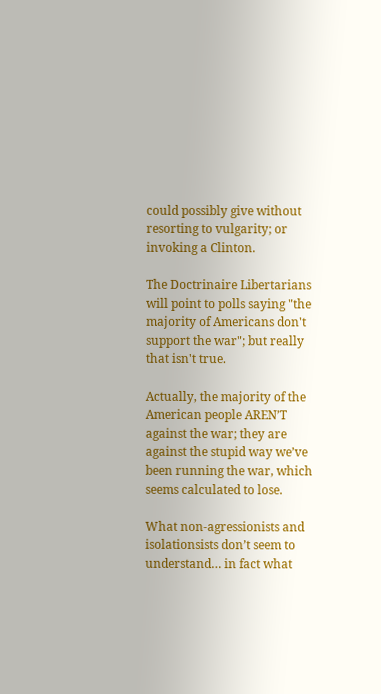could possibly give without resorting to vulgarity; or invoking a Clinton.

The Doctrinaire Libertarians will point to polls saying "the majority of Americans don't support the war"; but really that isn't true.

Actually, the majority of the American people AREN’T against the war; they are against the stupid way we’ve been running the war, which seems calculated to lose.

What non-agressionists and isolationsists don’t seem to understand… in fact what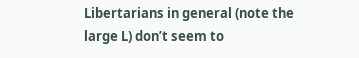Libertarians in general (note the large L) don’t seem to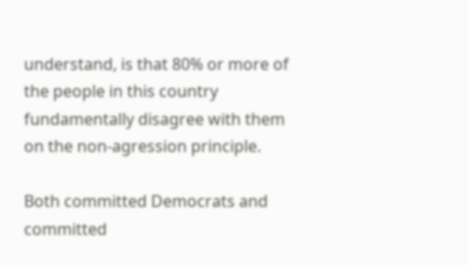understand, is that 80% or more of the people in this country fundamentally disagree with them on the non-agression principle.

Both committed Democrats and committed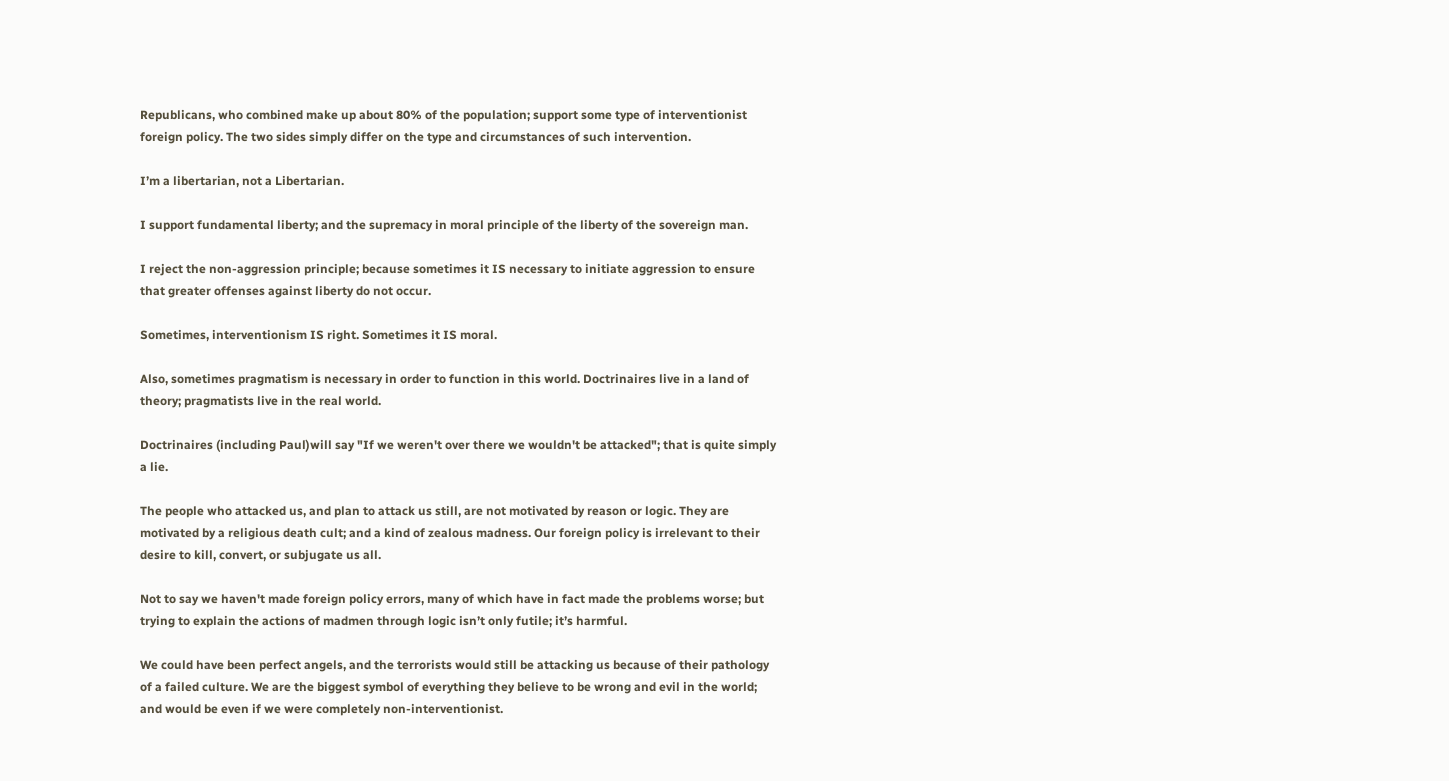Republicans, who combined make up about 80% of the population; support some type of interventionist foreign policy. The two sides simply differ on the type and circumstances of such intervention.

I’m a libertarian, not a Libertarian.

I support fundamental liberty; and the supremacy in moral principle of the liberty of the sovereign man.

I reject the non-aggression principle; because sometimes it IS necessary to initiate aggression to ensure that greater offenses against liberty do not occur.

Sometimes, interventionism IS right. Sometimes it IS moral.

Also, sometimes pragmatism is necessary in order to function in this world. Doctrinaires live in a land of theory; pragmatists live in the real world.

Doctrinaires (including Paul)will say "If we weren't over there we wouldn't be attacked"; that is quite simply a lie.

The people who attacked us, and plan to attack us still, are not motivated by reason or logic. They are motivated by a religious death cult; and a kind of zealous madness. Our foreign policy is irrelevant to their desire to kill, convert, or subjugate us all.

Not to say we haven't made foreign policy errors, many of which have in fact made the problems worse; but trying to explain the actions of madmen through logic isn’t only futile; it’s harmful.

We could have been perfect angels, and the terrorists would still be attacking us because of their pathology of a failed culture. We are the biggest symbol of everything they believe to be wrong and evil in the world; and would be even if we were completely non-interventionist.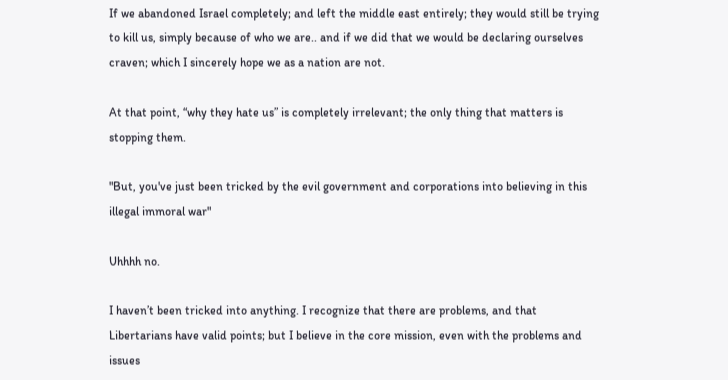If we abandoned Israel completely; and left the middle east entirely; they would still be trying to kill us, simply because of who we are.. and if we did that we would be declaring ourselves craven; which I sincerely hope we as a nation are not.

At that point, “why they hate us” is completely irrelevant; the only thing that matters is stopping them.

"But, you've just been tricked by the evil government and corporations into believing in this illegal immoral war"

Uhhhh no.

I haven’t been tricked into anything. I recognize that there are problems, and that Libertarians have valid points; but I believe in the core mission, even with the problems and issues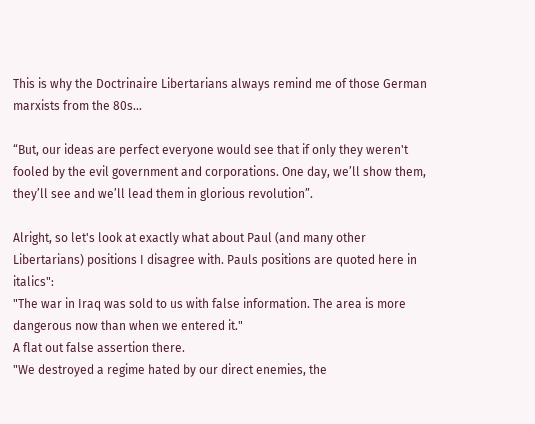This is why the Doctrinaire Libertarians always remind me of those German marxists from the 80s...

“But, our ideas are perfect everyone would see that if only they weren't fooled by the evil government and corporations. One day, we’ll show them, they’ll see and we’ll lead them in glorious revolution”.

Alright, so let's look at exactly what about Paul (and many other Libertarians) positions I disagree with. Pauls positions are quoted here in italics":
"The war in Iraq was sold to us with false information. The area is more dangerous now than when we entered it."
A flat out false assertion there.
"We destroyed a regime hated by our direct enemies, the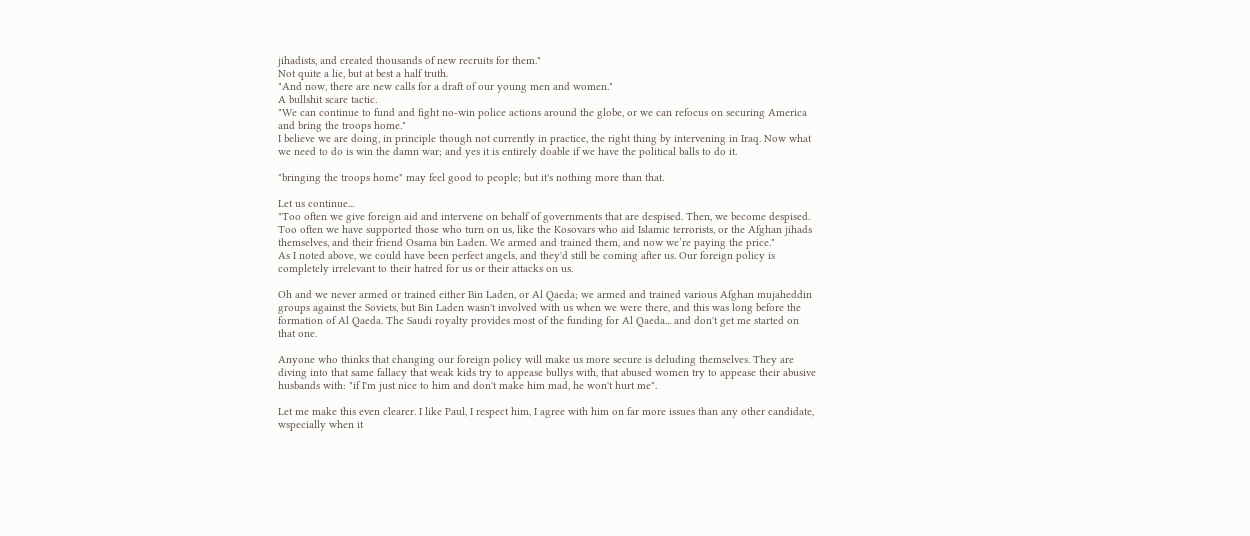jihadists, and created thousands of new recruits for them."
Not quite a lie, but at best a half truth.
"And now, there are new calls for a draft of our young men and women."
A bullshit scare tactic.
"We can continue to fund and fight no-win police actions around the globe, or we can refocus on securing America and bring the troops home."
I believe we are doing, in principle though not currently in practice, the right thing by intervening in Iraq. Now what we need to do is win the damn war; and yes it is entirely doable if we have the political balls to do it.

"bringing the troops home" may feel good to people; but it's nothing more than that.

Let us continue...
"Too often we give foreign aid and intervene on behalf of governments that are despised. Then, we become despised. Too often we have supported those who turn on us, like the Kosovars who aid Islamic terrorists, or the Afghan jihads themselves, and their friend Osama bin Laden. We armed and trained them, and now we’re paying the price."
As I noted above, we could have been perfect angels, and they'd still be coming after us. Our foreign policy is completely irrelevant to their hatred for us or their attacks on us.

Oh and we never armed or trained either Bin Laden, or Al Qaeda; we armed and trained various Afghan mujaheddin groups against the Soviets, but Bin Laden wasn't involved with us when we were there, and this was long before the formation of Al Qaeda. The Saudi royalty provides most of the funding for Al Qaeda... and don't get me started on that one.

Anyone who thinks that changing our foreign policy will make us more secure is deluding themselves. They are diving into that same fallacy that weak kids try to appease bullys with, that abused women try to appease their abusive husbands with: "if I'm just nice to him and don't make him mad, he won't hurt me".

Let me make this even clearer. I like Paul, I respect him, I agree with him on far more issues than any other candidate, wspecially when it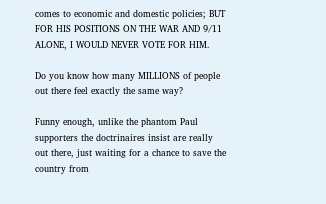comes to economic and domestic policies; BUT FOR HIS POSITIONS ON THE WAR AND 9/11 ALONE, I WOULD NEVER VOTE FOR HIM.

Do you know how many MILLIONS of people out there feel exactly the same way?

Funny enough, unlike the phantom Paul supporters the doctrinaires insist are really out there, just waiting for a chance to save the country from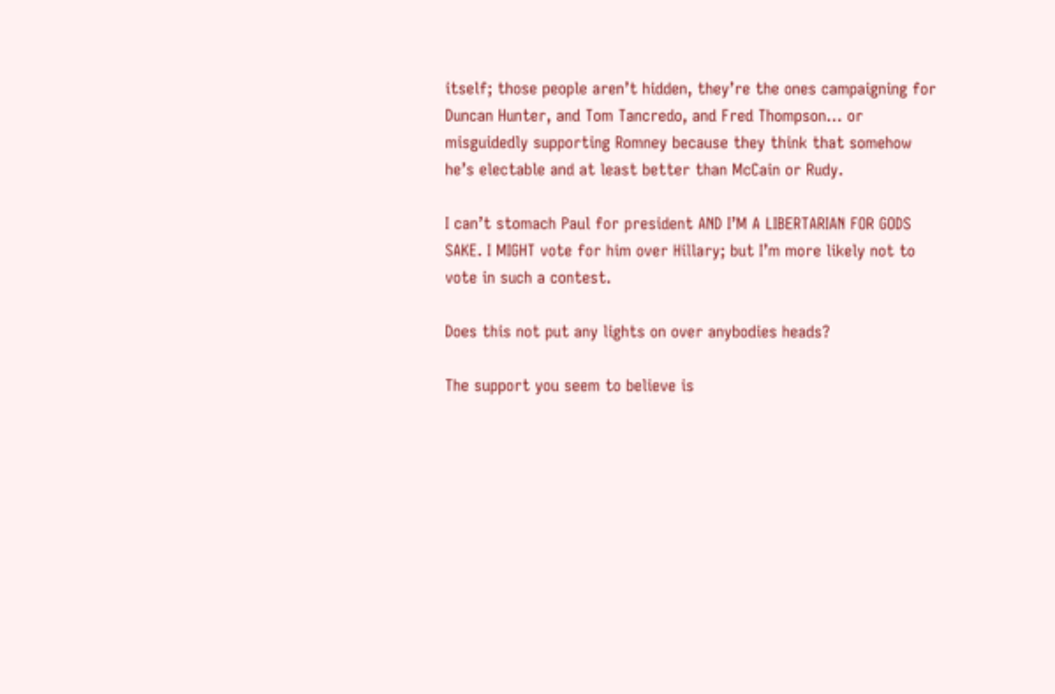itself; those people aren’t hidden, they’re the ones campaigning for Duncan Hunter, and Tom Tancredo, and Fred Thompson… or misguidedly supporting Romney because they think that somehow he’s electable and at least better than McCain or Rudy.

I can’t stomach Paul for president AND I’M A LIBERTARIAN FOR GODS SAKE. I MIGHT vote for him over Hillary; but I’m more likely not to vote in such a contest.

Does this not put any lights on over anybodies heads?

The support you seem to believe is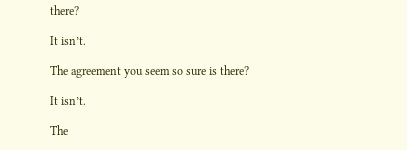there?

It isn’t.

The agreement you seem so sure is there?

It isn’t.

The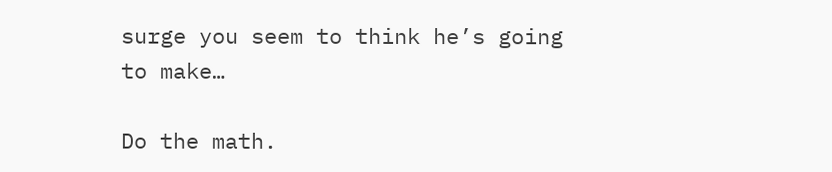surge you seem to think he’s going to make…

Do the math.